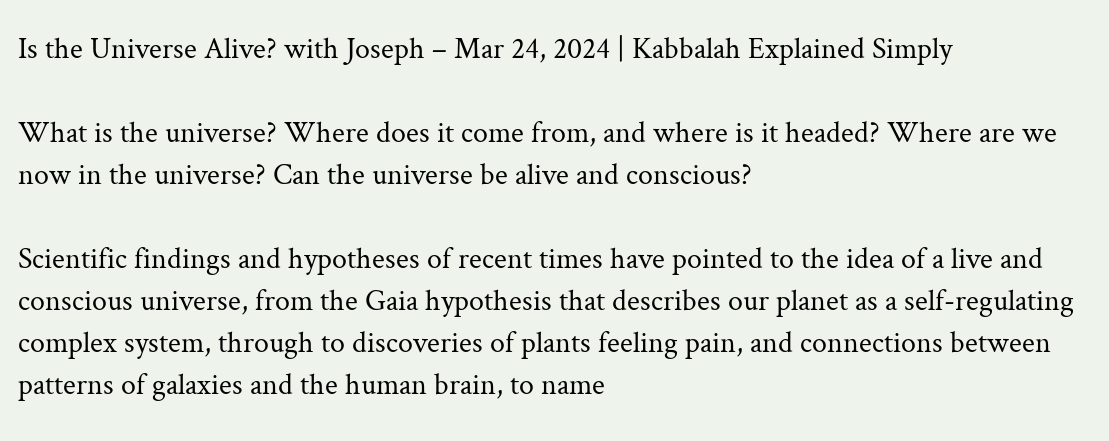Is the Universe Alive? with Joseph – Mar 24, 2024 | Kabbalah Explained Simply

What is the universe? Where does it come from, and where is it headed? Where are we now in the universe? Can the universe be alive and conscious?

Scientific findings and hypotheses of recent times have pointed to the idea of a live and conscious universe, from the Gaia hypothesis that describes our planet as a self-regulating complex system, through to discoveries of plants feeling pain, and connections between patterns of galaxies and the human brain, to name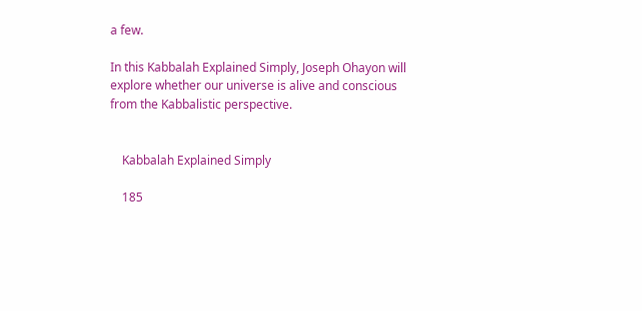a few.

In this Kabbalah Explained Simply, Joseph Ohayon will explore whether our universe is alive and conscious from the Kabbalistic perspective.


    Kabbalah Explained Simply

    185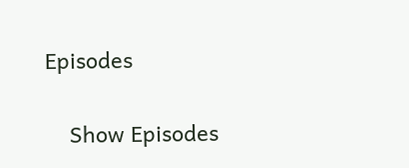Episodes

    Show Episodes